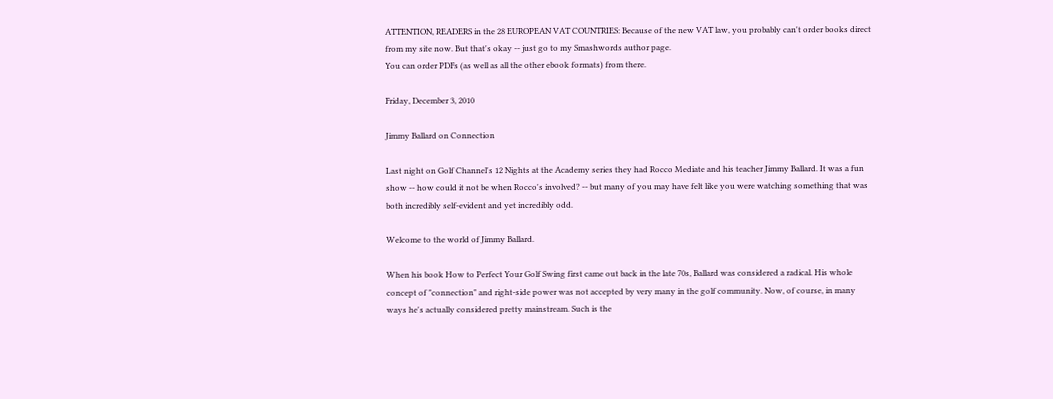ATTENTION, READERS in the 28 EUROPEAN VAT COUNTRIES: Because of the new VAT law, you probably can't order books direct from my site now. But that's okay -- just go to my Smashwords author page.
You can order PDFs (as well as all the other ebook formats) from there.

Friday, December 3, 2010

Jimmy Ballard on Connection

Last night on Golf Channel's 12 Nights at the Academy series they had Rocco Mediate and his teacher Jimmy Ballard. It was a fun show -- how could it not be when Rocco's involved? -- but many of you may have felt like you were watching something that was both incredibly self-evident and yet incredibly odd.

Welcome to the world of Jimmy Ballard.

When his book How to Perfect Your Golf Swing first came out back in the late 70s, Ballard was considered a radical. His whole concept of "connection" and right-side power was not accepted by very many in the golf community. Now, of course, in many ways he's actually considered pretty mainstream. Such is the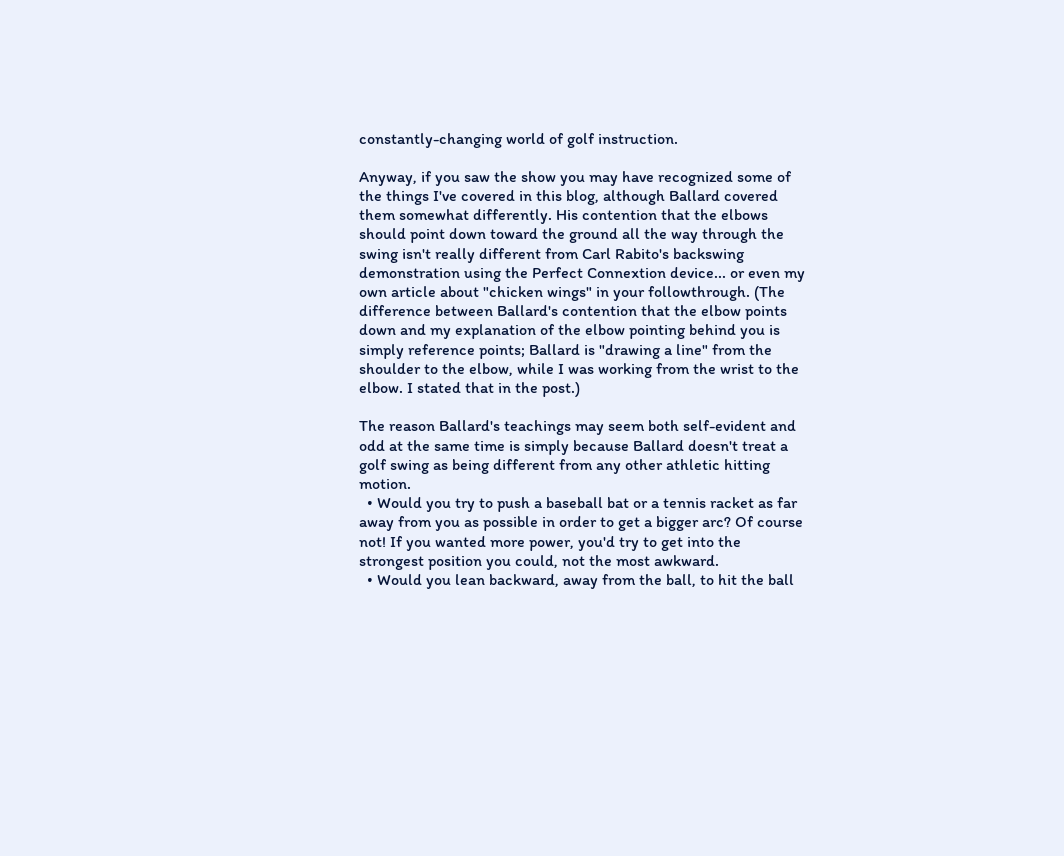constantly-changing world of golf instruction.

Anyway, if you saw the show you may have recognized some of the things I've covered in this blog, although Ballard covered them somewhat differently. His contention that the elbows should point down toward the ground all the way through the swing isn't really different from Carl Rabito's backswing demonstration using the Perfect Connextion device... or even my own article about "chicken wings" in your followthrough. (The difference between Ballard's contention that the elbow points down and my explanation of the elbow pointing behind you is simply reference points; Ballard is "drawing a line" from the shoulder to the elbow, while I was working from the wrist to the elbow. I stated that in the post.)

The reason Ballard's teachings may seem both self-evident and odd at the same time is simply because Ballard doesn't treat a golf swing as being different from any other athletic hitting motion.
  • Would you try to push a baseball bat or a tennis racket as far away from you as possible in order to get a bigger arc? Of course not! If you wanted more power, you'd try to get into the strongest position you could, not the most awkward.
  • Would you lean backward, away from the ball, to hit the ball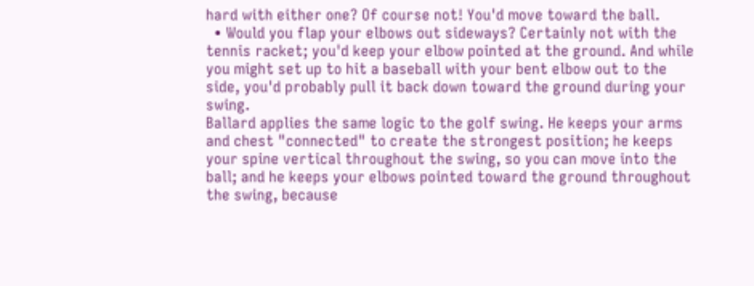hard with either one? Of course not! You'd move toward the ball.
  • Would you flap your elbows out sideways? Certainly not with the tennis racket; you'd keep your elbow pointed at the ground. And while you might set up to hit a baseball with your bent elbow out to the side, you'd probably pull it back down toward the ground during your swing.
Ballard applies the same logic to the golf swing. He keeps your arms and chest "connected" to create the strongest position; he keeps your spine vertical throughout the swing, so you can move into the ball; and he keeps your elbows pointed toward the ground throughout the swing, because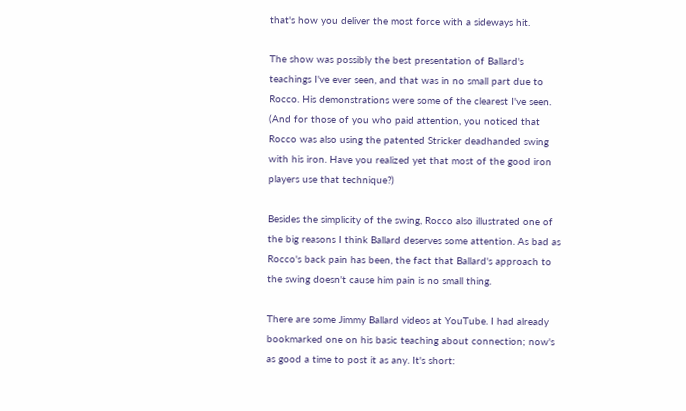that's how you deliver the most force with a sideways hit.

The show was possibly the best presentation of Ballard's teachings I've ever seen, and that was in no small part due to Rocco. His demonstrations were some of the clearest I've seen. (And for those of you who paid attention, you noticed that Rocco was also using the patented Stricker deadhanded swing with his iron. Have you realized yet that most of the good iron players use that technique?)

Besides the simplicity of the swing, Rocco also illustrated one of the big reasons I think Ballard deserves some attention. As bad as Rocco's back pain has been, the fact that Ballard's approach to the swing doesn't cause him pain is no small thing.

There are some Jimmy Ballard videos at YouTube. I had already bookmarked one on his basic teaching about connection; now's as good a time to post it as any. It's short: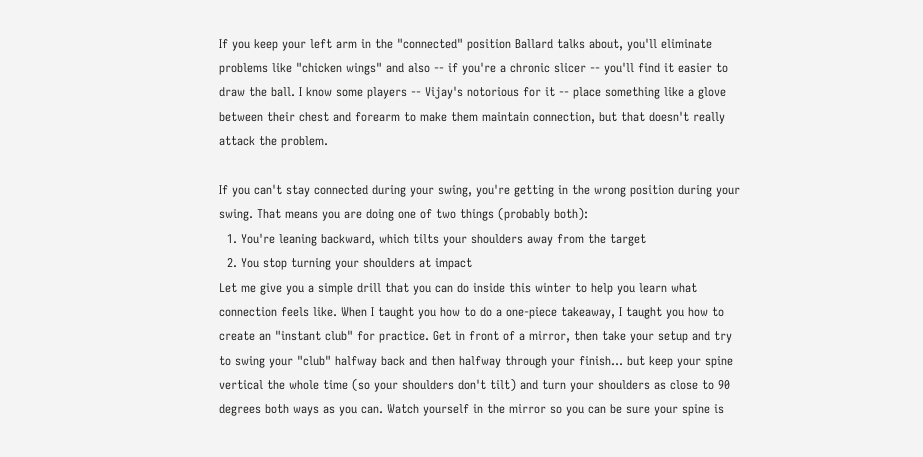If you keep your left arm in the "connected" position Ballard talks about, you'll eliminate problems like "chicken wings" and also -- if you're a chronic slicer -- you'll find it easier to draw the ball. I know some players -- Vijay's notorious for it -- place something like a glove between their chest and forearm to make them maintain connection, but that doesn't really attack the problem.

If you can't stay connected during your swing, you're getting in the wrong position during your swing. That means you are doing one of two things (probably both):
  1. You're leaning backward, which tilts your shoulders away from the target
  2. You stop turning your shoulders at impact
Let me give you a simple drill that you can do inside this winter to help you learn what connection feels like. When I taught you how to do a one-piece takeaway, I taught you how to create an "instant club" for practice. Get in front of a mirror, then take your setup and try to swing your "club" halfway back and then halfway through your finish... but keep your spine vertical the whole time (so your shoulders don't tilt) and turn your shoulders as close to 90 degrees both ways as you can. Watch yourself in the mirror so you can be sure your spine is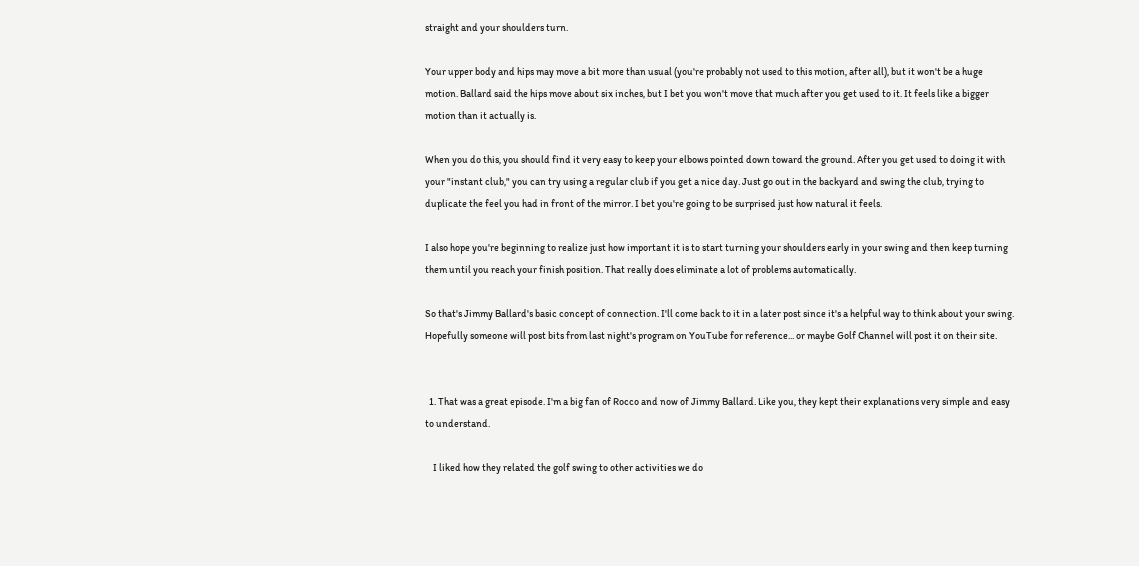straight and your shoulders turn.

Your upper body and hips may move a bit more than usual (you're probably not used to this motion, after all), but it won't be a huge motion. Ballard said the hips move about six inches, but I bet you won't move that much after you get used to it. It feels like a bigger motion than it actually is.

When you do this, you should find it very easy to keep your elbows pointed down toward the ground. After you get used to doing it with your "instant club," you can try using a regular club if you get a nice day. Just go out in the backyard and swing the club, trying to duplicate the feel you had in front of the mirror. I bet you're going to be surprised just how natural it feels.

I also hope you're beginning to realize just how important it is to start turning your shoulders early in your swing and then keep turning them until you reach your finish position. That really does eliminate a lot of problems automatically.

So that's Jimmy Ballard's basic concept of connection. I'll come back to it in a later post since it's a helpful way to think about your swing. Hopefully someone will post bits from last night's program on YouTube for reference... or maybe Golf Channel will post it on their site.


  1. That was a great episode. I'm a big fan of Rocco and now of Jimmy Ballard. Like you, they kept their explanations very simple and easy to understand.

    I liked how they related the golf swing to other activities we do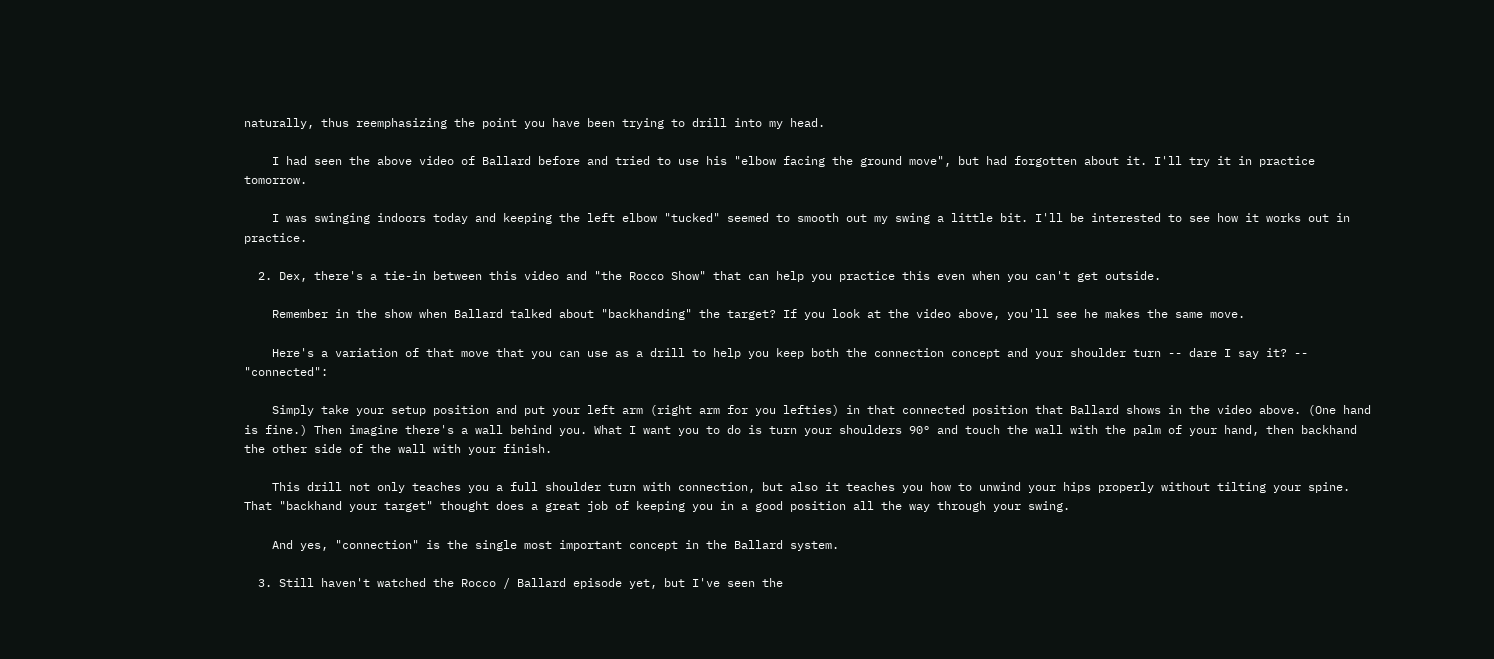naturally, thus reemphasizing the point you have been trying to drill into my head.

    I had seen the above video of Ballard before and tried to use his "elbow facing the ground move", but had forgotten about it. I'll try it in practice tomorrow.

    I was swinging indoors today and keeping the left elbow "tucked" seemed to smooth out my swing a little bit. I'll be interested to see how it works out in practice.

  2. Dex, there's a tie-in between this video and "the Rocco Show" that can help you practice this even when you can't get outside.

    Remember in the show when Ballard talked about "backhanding" the target? If you look at the video above, you'll see he makes the same move.

    Here's a variation of that move that you can use as a drill to help you keep both the connection concept and your shoulder turn -- dare I say it? -- "connected":

    Simply take your setup position and put your left arm (right arm for you lefties) in that connected position that Ballard shows in the video above. (One hand is fine.) Then imagine there's a wall behind you. What I want you to do is turn your shoulders 90° and touch the wall with the palm of your hand, then backhand the other side of the wall with your finish.

    This drill not only teaches you a full shoulder turn with connection, but also it teaches you how to unwind your hips properly without tilting your spine. That "backhand your target" thought does a great job of keeping you in a good position all the way through your swing.

    And yes, "connection" is the single most important concept in the Ballard system.

  3. Still haven't watched the Rocco / Ballard episode yet, but I've seen the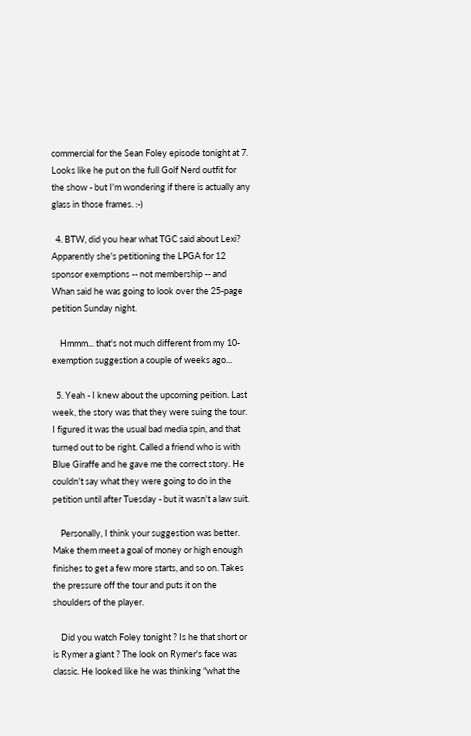commercial for the Sean Foley episode tonight at 7. Looks like he put on the full Golf Nerd outfit for the show - but I'm wondering if there is actually any glass in those frames. :-)

  4. BTW, did you hear what TGC said about Lexi? Apparently she's petitioning the LPGA for 12 sponsor exemptions -- not membership -- and Whan said he was going to look over the 25-page petition Sunday night.

    Hmmm... that's not much different from my 10-exemption suggestion a couple of weeks ago...

  5. Yeah - I knew about the upcoming peition. Last week, the story was that they were suing the tour. I figured it was the usual bad media spin, and that turned out to be right. Called a friend who is with Blue Giraffe and he gave me the correct story. He couldn't say what they were going to do in the petition until after Tuesday - but it wasn't a law suit.

    Personally, I think your suggestion was better. Make them meet a goal of money or high enough finishes to get a few more starts, and so on. Takes the pressure off the tour and puts it on the shoulders of the player.

    Did you watch Foley tonight ? Is he that short or is Rymer a giant ? The look on Rymer's face was classic. He looked like he was thinking "what the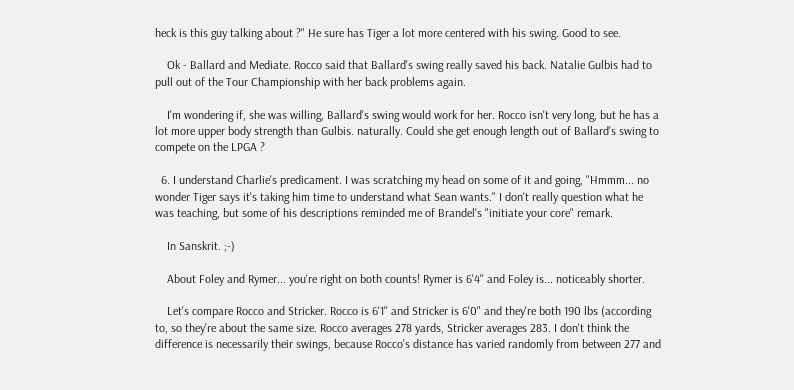heck is this guy talking about ?" He sure has Tiger a lot more centered with his swing. Good to see.

    Ok - Ballard and Mediate. Rocco said that Ballard's swing really saved his back. Natalie Gulbis had to pull out of the Tour Championship with her back problems again.

    I'm wondering if, she was willing, Ballard's swing would work for her. Rocco isn't very long, but he has a lot more upper body strength than Gulbis. naturally. Could she get enough length out of Ballard's swing to compete on the LPGA ?

  6. I understand Charlie's predicament. I was scratching my head on some of it and going, "Hmmm... no wonder Tiger says it's taking him time to understand what Sean wants." I don't really question what he was teaching, but some of his descriptions reminded me of Brandel's "initiate your core" remark.

    In Sanskrit. ;-)

    About Foley and Rymer... you're right on both counts! Rymer is 6'4" and Foley is... noticeably shorter.

    Let's compare Rocco and Stricker. Rocco is 6'1" and Stricker is 6'0" and they're both 190 lbs (according to, so they're about the same size. Rocco averages 278 yards, Stricker averages 283. I don't think the difference is necessarily their swings, because Rocco's distance has varied randomly from between 277 and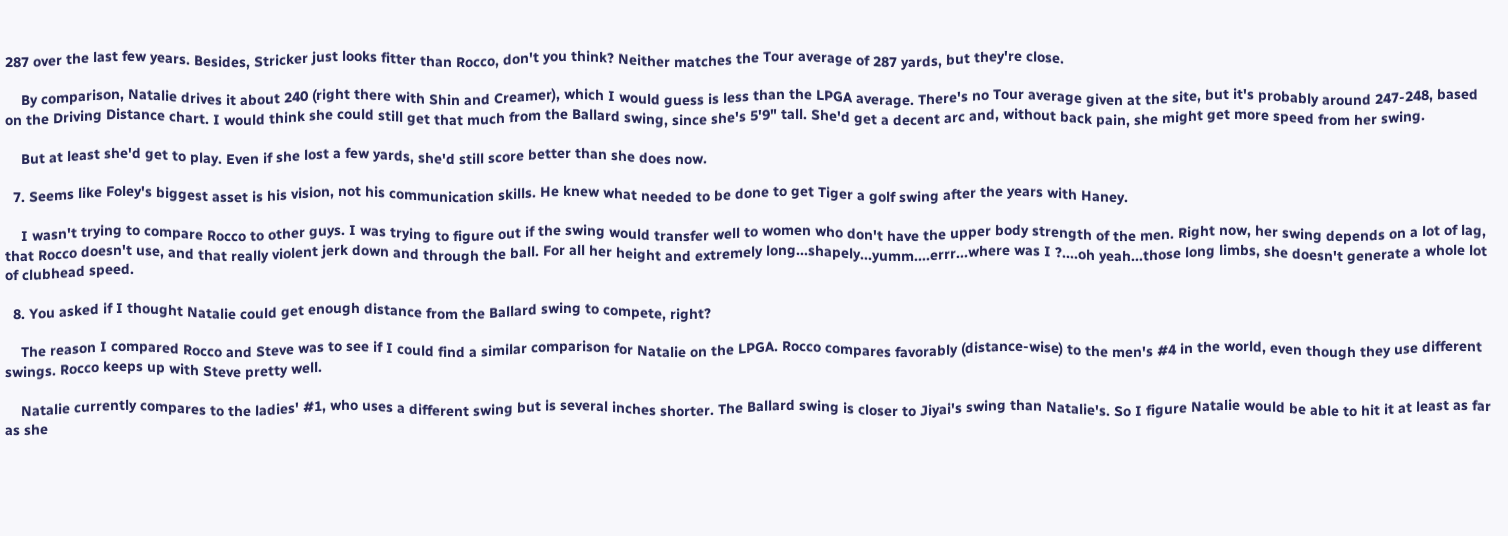287 over the last few years. Besides, Stricker just looks fitter than Rocco, don't you think? Neither matches the Tour average of 287 yards, but they're close.

    By comparison, Natalie drives it about 240 (right there with Shin and Creamer), which I would guess is less than the LPGA average. There's no Tour average given at the site, but it's probably around 247-248, based on the Driving Distance chart. I would think she could still get that much from the Ballard swing, since she's 5'9" tall. She'd get a decent arc and, without back pain, she might get more speed from her swing.

    But at least she'd get to play. Even if she lost a few yards, she'd still score better than she does now.

  7. Seems like Foley's biggest asset is his vision, not his communication skills. He knew what needed to be done to get Tiger a golf swing after the years with Haney.

    I wasn't trying to compare Rocco to other guys. I was trying to figure out if the swing would transfer well to women who don't have the upper body strength of the men. Right now, her swing depends on a lot of lag, that Rocco doesn't use, and that really violent jerk down and through the ball. For all her height and extremely long...shapely...yumm....errr...where was I ?....oh yeah...those long limbs, she doesn't generate a whole lot of clubhead speed.

  8. You asked if I thought Natalie could get enough distance from the Ballard swing to compete, right?

    The reason I compared Rocco and Steve was to see if I could find a similar comparison for Natalie on the LPGA. Rocco compares favorably (distance-wise) to the men's #4 in the world, even though they use different swings. Rocco keeps up with Steve pretty well.

    Natalie currently compares to the ladies' #1, who uses a different swing but is several inches shorter. The Ballard swing is closer to Jiyai's swing than Natalie's. So I figure Natalie would be able to hit it at least as far as she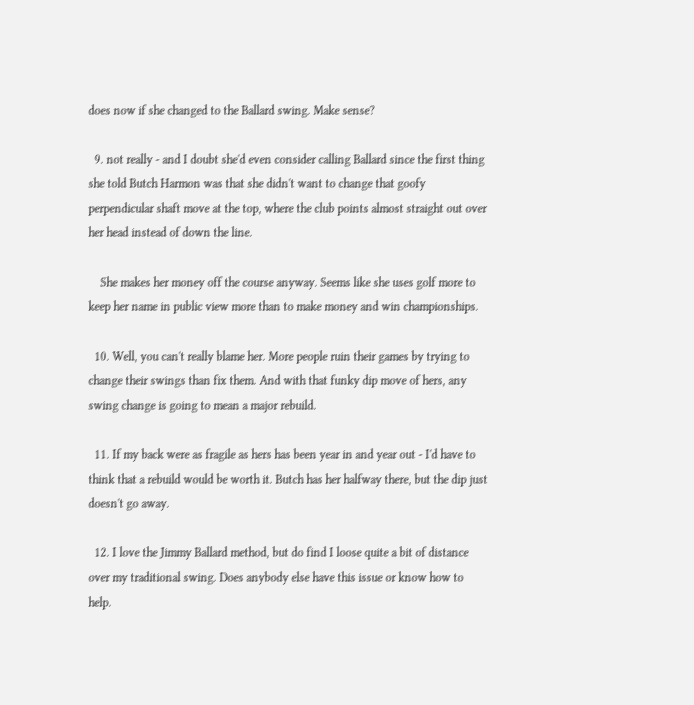does now if she changed to the Ballard swing. Make sense?

  9. not really - and I doubt she'd even consider calling Ballard since the first thing she told Butch Harmon was that she didn't want to change that goofy perpendicular shaft move at the top, where the club points almost straight out over her head instead of down the line.

    She makes her money off the course anyway. Seems like she uses golf more to keep her name in public view more than to make money and win championships.

  10. Well, you can't really blame her. More people ruin their games by trying to change their swings than fix them. And with that funky dip move of hers, any swing change is going to mean a major rebuild.

  11. If my back were as fragile as hers has been year in and year out - I'd have to think that a rebuild would be worth it. Butch has her halfway there, but the dip just doesn't go away.

  12. I love the Jimmy Ballard method, but do find I loose quite a bit of distance over my traditional swing. Does anybody else have this issue or know how to help.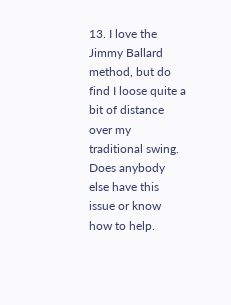13. I love the Jimmy Ballard method, but do find I loose quite a bit of distance over my traditional swing. Does anybody else have this issue or know how to help.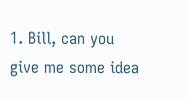1. Bill, can you give me some idea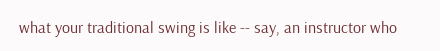what your traditional swing is like -- say, an instructor who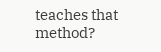teaches that method?